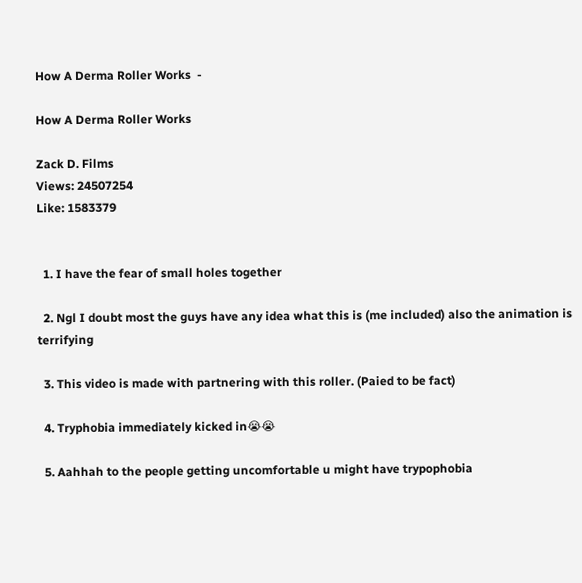How A Derma Roller Works  -

How A Derma Roller Works

Zack D. Films
Views: 24507254
Like: 1583379


  1. I have the fear of small holes together

  2. Ngl I doubt most the guys have any idea what this is (me included) also the animation is terrifying

  3. This video is made with partnering with this roller. (Paied to be fact)

  4. Tryphobia immediately kicked in😭😭

  5. Aahhah to the people getting uncomfortable u might have trypophobia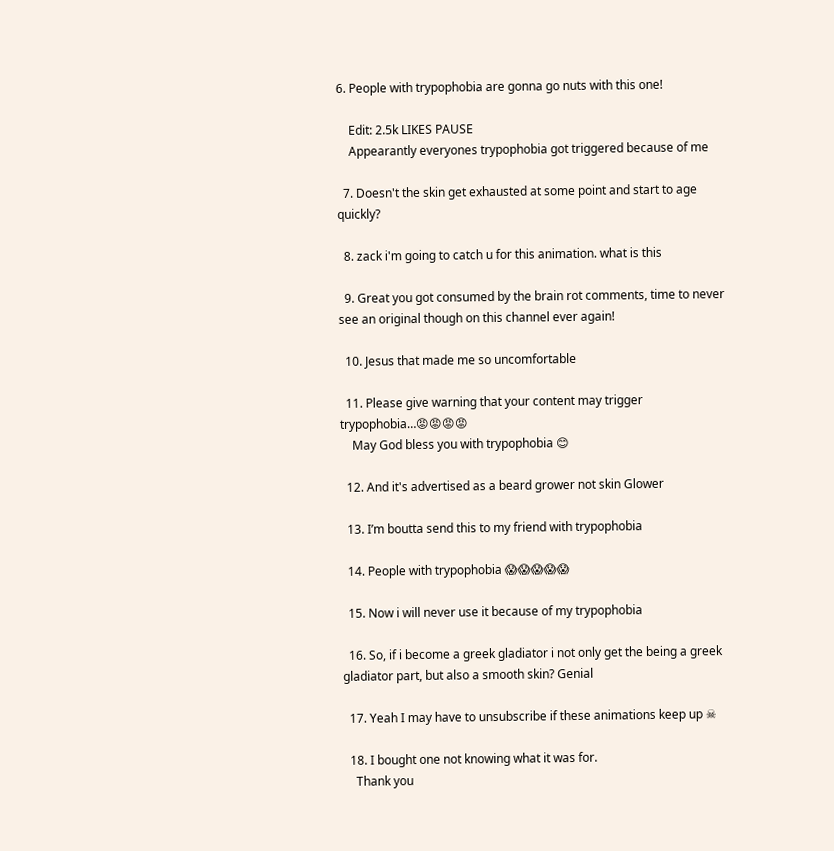6. People with trypophobia are gonna go nuts with this one!

    Edit: 2.5k LIKES PAUSE
    Appearantly everyones trypophobia got triggered because of me

  7. Doesn't the skin get exhausted at some point and start to age quickly?

  8. zack i'm going to catch u for this animation. what is this

  9. Great you got consumed by the brain rot comments, time to never see an original though on this channel ever again!

  10. Jesus that made me so uncomfortable

  11. Please give warning that your content may trigger trypophobia…😡😡😡😡
    May God bless you with trypophobia 😊

  12. And it's advertised as a beard grower not skin Glower

  13. I’m boutta send this to my friend with trypophobia

  14. People with trypophobia 😱😱😱😱😱

  15. Now i will never use it because of my trypophobia

  16. So, if i become a greek gladiator i not only get the being a greek gladiator part, but also a smooth skin? Genial

  17. Yeah I may have to unsubscribe if these animations keep up ☠

  18. I bought one not knowing what it was for.
    Thank you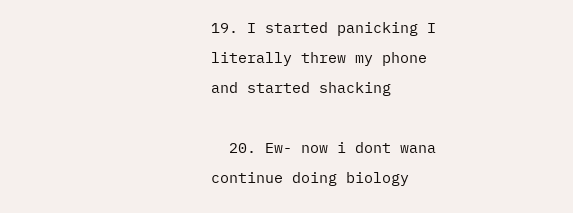19. I started panicking I literally threw my phone and started shacking

  20. Ew- now i dont wana continue doing biology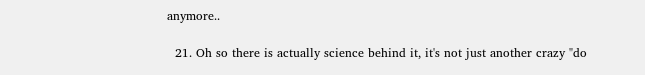anymore..

  21. Oh so there is actually science behind it, it's not just another crazy "do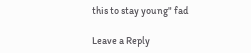this to stay young" fad

Leave a Reply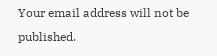Your email address will not be published.